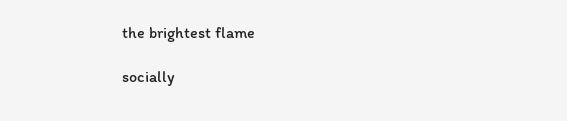the brightest flame

socially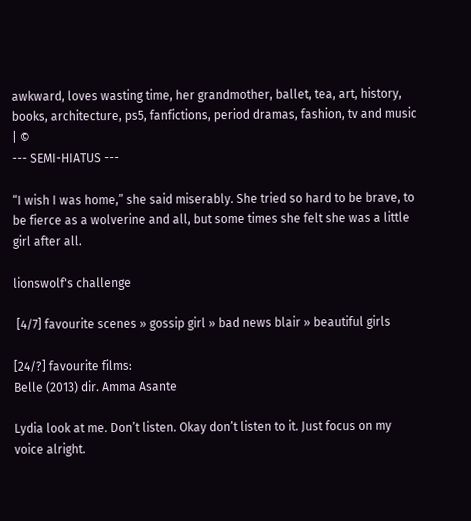awkward, loves wasting time, her grandmother, ballet, tea, art, history, books, architecture, ps5, fanfictions, period dramas, fashion, tv and music | ©
--- SEMI-HIATUS ---

“I wish I was home,” she said miserably. She tried so hard to be brave, to be fierce as a wolverine and all, but some times she felt she was a little girl after all.

lionswolf's challenge

 [4/7] favourite scenes » gossip girl » bad news blair » beautiful girls

[24/?] favourite films:
Belle (2013) dir. Amma Asante

Lydia look at me. Don’t listen. Okay don’t listen to it. Just focus on my voice alright.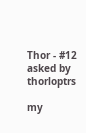Thor - #12 asked by thorloptrs

my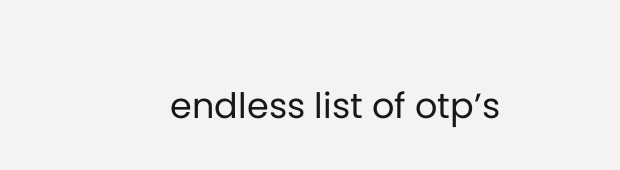endless list of otp’s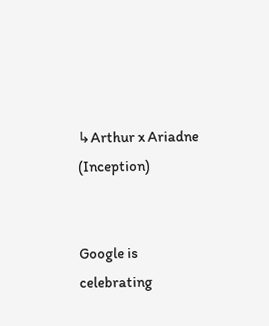↳Arthur x Ariadne (Inception)


Google is celebrating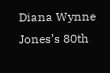Diana Wynne Jones’s 80th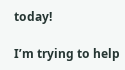today!

I’m trying to help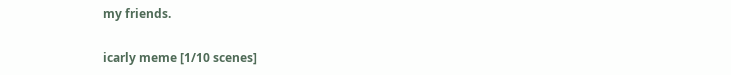my friends.

icarly meme [1/10 scenes]